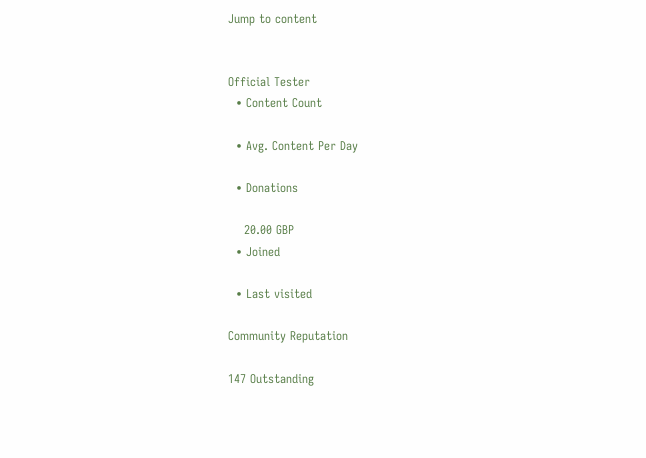Jump to content


Official Tester
  • Content Count

  • Avg. Content Per Day

  • Donations

    20.00 GBP
  • Joined

  • Last visited

Community Reputation

147 Outstanding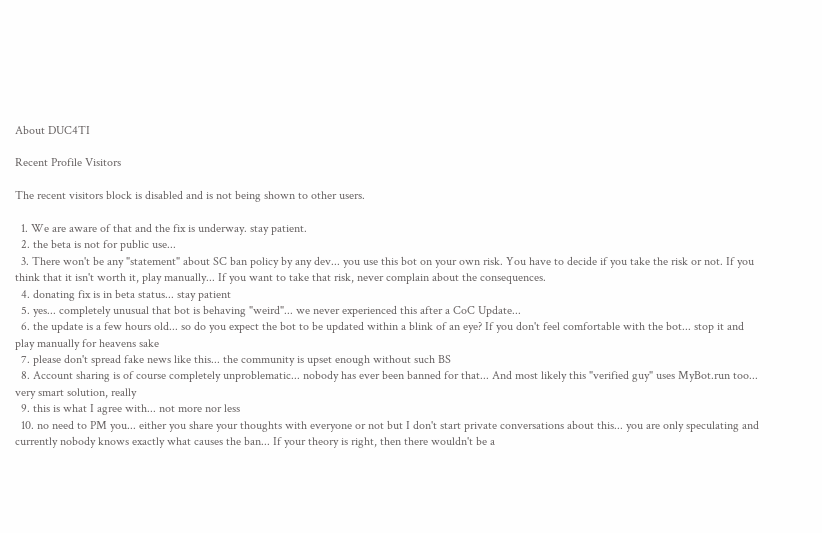About DUC4TI

Recent Profile Visitors

The recent visitors block is disabled and is not being shown to other users.

  1. We are aware of that and the fix is underway. stay patient.
  2. the beta is not for public use...
  3. There won't be any "statement" about SC ban policy by any dev... you use this bot on your own risk. You have to decide if you take the risk or not. If you think that it isn't worth it, play manually... If you want to take that risk, never complain about the consequences.
  4. donating fix is in beta status... stay patient
  5. yes... completely unusual that bot is behaving "weird"... we never experienced this after a CoC Update...
  6. the update is a few hours old... so do you expect the bot to be updated within a blink of an eye? If you don't feel comfortable with the bot... stop it and play manually for heavens sake
  7. please don't spread fake news like this... the community is upset enough without such BS
  8. Account sharing is of course completely unproblematic... nobody has ever been banned for that... And most likely this "verified guy" uses MyBot.run too... very smart solution, really
  9. this is what I agree with... not more nor less
  10. no need to PM you... either you share your thoughts with everyone or not but I don't start private conversations about this... you are only speculating and currently nobody knows exactly what causes the ban... If your theory is right, then there wouldn't be a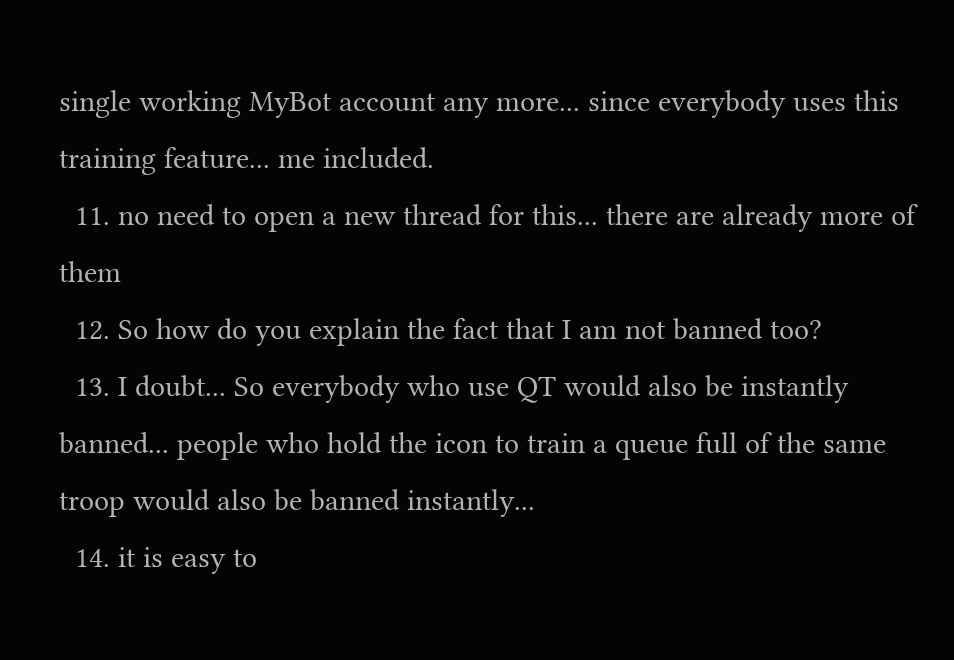single working MyBot account any more... since everybody uses this training feature... me included.
  11. no need to open a new thread for this... there are already more of them
  12. So how do you explain the fact that I am not banned too?
  13. I doubt... So everybody who use QT would also be instantly banned... people who hold the icon to train a queue full of the same troop would also be banned instantly...
  14. it is easy to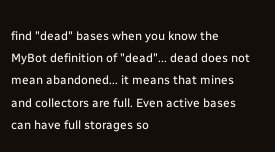find "dead" bases when you know the MyBot definition of "dead"... dead does not mean abandoned... it means that mines and collectors are full. Even active bases can have full storages so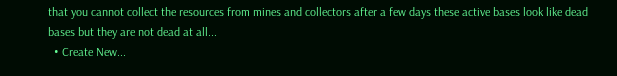that you cannot collect the resources from mines and collectors after a few days these active bases look like dead bases but they are not dead at all...
  • Create New...